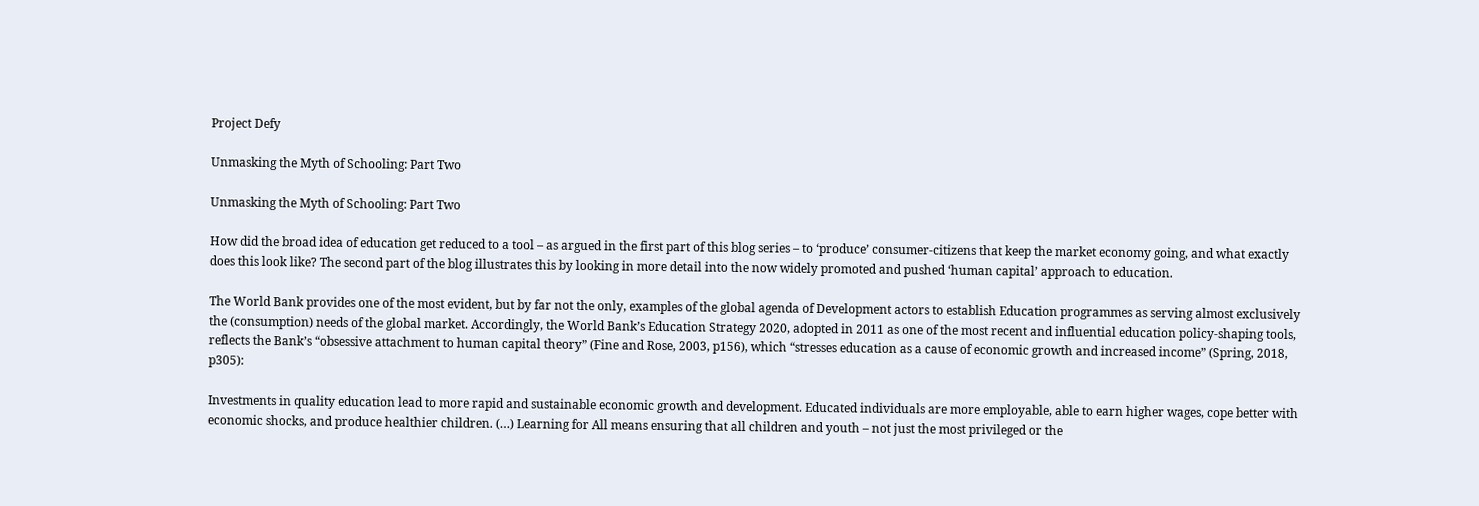Project Defy

Unmasking the Myth of Schooling: Part Two

Unmasking the Myth of Schooling: Part Two

How did the broad idea of education get reduced to a tool – as argued in the first part of this blog series – to ‘produce’ consumer-citizens that keep the market economy going, and what exactly does this look like? The second part of the blog illustrates this by looking in more detail into the now widely promoted and pushed ‘human capital’ approach to education.

The World Bank provides one of the most evident, but by far not the only, examples of the global agenda of Development actors to establish Education programmes as serving almost exclusively the (consumption) needs of the global market. Accordingly, the World Bank’s Education Strategy 2020, adopted in 2011 as one of the most recent and influential education policy-shaping tools, reflects the Bank’s “obsessive attachment to human capital theory” (Fine and Rose, 2003, p156), which “stresses education as a cause of economic growth and increased income” (Spring, 2018, p305):

Investments in quality education lead to more rapid and sustainable economic growth and development. Educated individuals are more employable, able to earn higher wages, cope better with economic shocks, and produce healthier children. (…) Learning for All means ensuring that all children and youth – not just the most privileged or the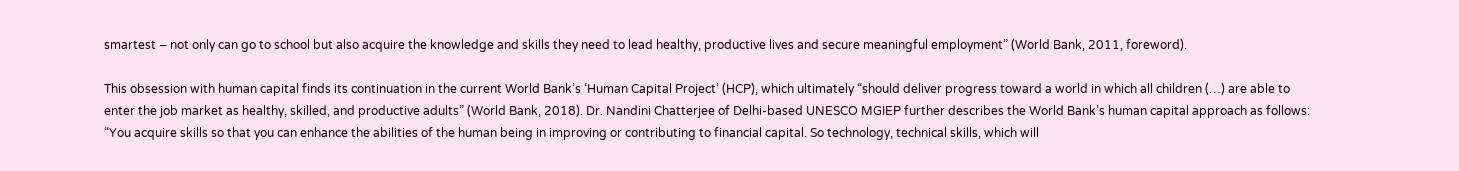smartest – not only can go to school but also acquire the knowledge and skills they need to lead healthy, productive lives and secure meaningful employment” (World Bank, 2011, foreword).

This obsession with human capital finds its continuation in the current World Bank’s ‘Human Capital Project’ (HCP), which ultimately “should deliver progress toward a world in which all children (…) are able to enter the job market as healthy, skilled, and productive adults” (World Bank, 2018). Dr. Nandini Chatterjee of Delhi-based UNESCO MGIEP further describes the World Bank’s human capital approach as follows: “You acquire skills so that you can enhance the abilities of the human being in improving or contributing to financial capital. So technology, technical skills, which will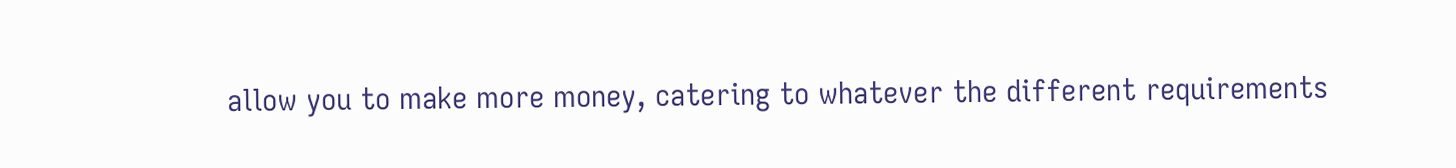allow you to make more money, catering to whatever the different requirements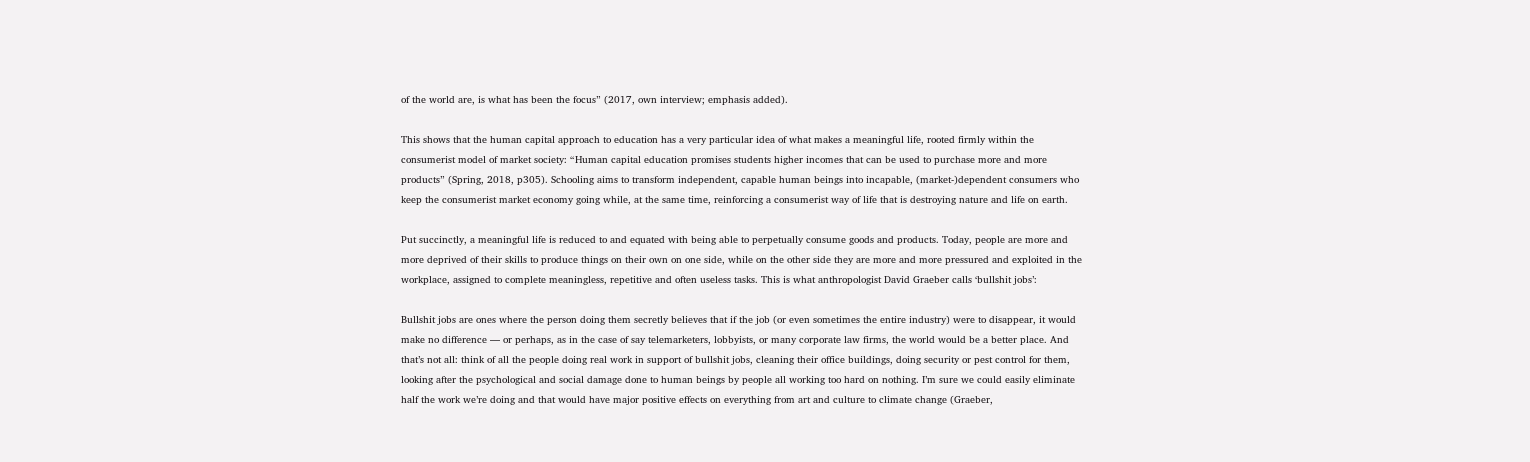of the world are, is what has been the focus” (2017, own interview; emphasis added).

This shows that the human capital approach to education has a very particular idea of what makes a meaningful life, rooted firmly within the consumerist model of market society: “Human capital education promises students higher incomes that can be used to purchase more and more products” (Spring, 2018, p305). Schooling aims to transform independent, capable human beings into incapable, (market-)dependent consumers who keep the consumerist market economy going while, at the same time, reinforcing a consumerist way of life that is destroying nature and life on earth.

Put succinctly, a meaningful life is reduced to and equated with being able to perpetually consume goods and products. Today, people are more and more deprived of their skills to produce things on their own on one side, while on the other side they are more and more pressured and exploited in the workplace, assigned to complete meaningless, repetitive and often useless tasks. This is what anthropologist David Graeber calls ‘bullshit jobs’:

Bullshit jobs are ones where the person doing them secretly believes that if the job (or even sometimes the entire industry) were to disappear, it would make no difference — or perhaps, as in the case of say telemarketers, lobbyists, or many corporate law firms, the world would be a better place. And that’s not all: think of all the people doing real work in support of bullshit jobs, cleaning their office buildings, doing security or pest control for them, looking after the psychological and social damage done to human beings by people all working too hard on nothing. I’m sure we could easily eliminate half the work we’re doing and that would have major positive effects on everything from art and culture to climate change (Graeber,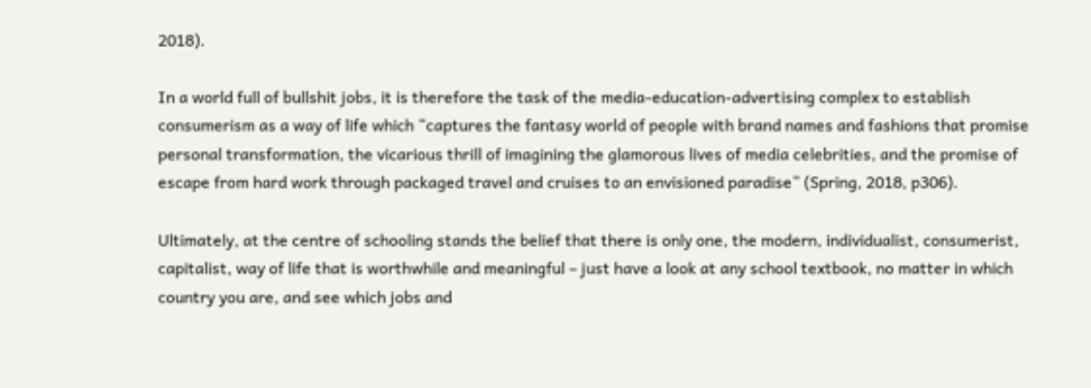2018).

In a world full of bullshit jobs, it is therefore the task of the media-education-advertising complex to establish consumerism as a way of life which “captures the fantasy world of people with brand names and fashions that promise personal transformation, the vicarious thrill of imagining the glamorous lives of media celebrities, and the promise of escape from hard work through packaged travel and cruises to an envisioned paradise” (Spring, 2018, p306).

Ultimately, at the centre of schooling stands the belief that there is only one, the modern, individualist, consumerist, capitalist, way of life that is worthwhile and meaningful – just have a look at any school textbook, no matter in which country you are, and see which jobs and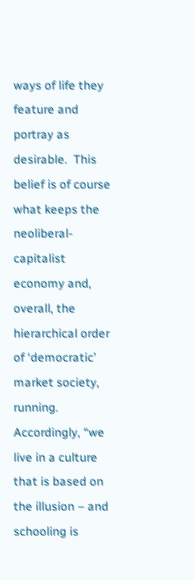ways of life they feature and portray as desirable.  This belief is of course what keeps the neoliberal-capitalist economy and, overall, the hierarchical order of ‘democratic’ market society, running. Accordingly, “we live in a culture that is based on the illusion – and schooling is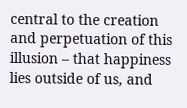central to the creation and perpetuation of this illusion – that happiness lies outside of us, and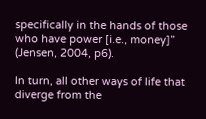specifically in the hands of those who have power [i.e., money]” (Jensen, 2004, p6).

In turn, all other ways of life that diverge from the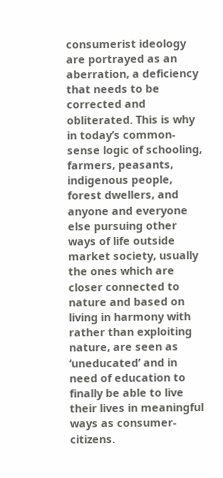consumerist ideology are portrayed as an aberration, a deficiency that needs to be corrected and obliterated. This is why in today’s common-sense logic of schooling, farmers, peasants, indigenous people, forest dwellers, and anyone and everyone else pursuing other ways of life outside market society, usually the ones which are closer connected to nature and based on living in harmony with rather than exploiting nature, are seen as ‘uneducated’ and in need of education to finally be able to live their lives in meaningful ways as consumer-citizens.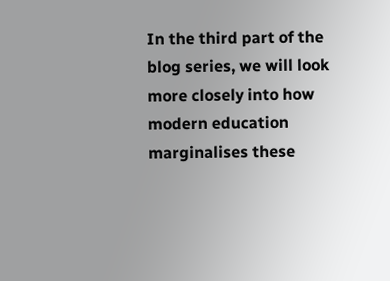In the third part of the blog series, we will look more closely into how modern education marginalises these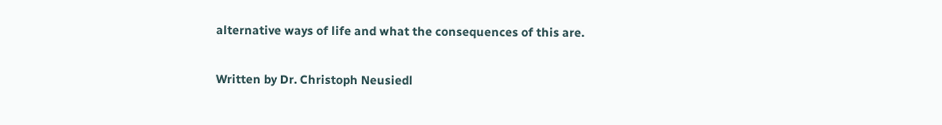alternative ways of life and what the consequences of this are.

Written by Dr. Christoph Neusiedl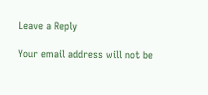Leave a Reply

Your email address will not be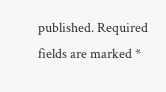published. Required fields are marked *